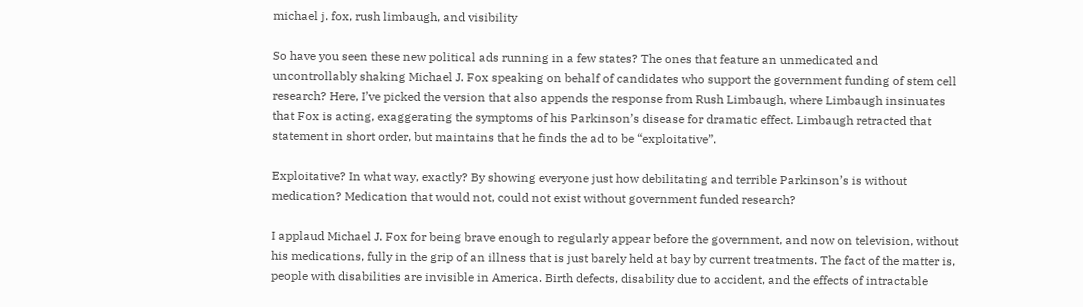michael j. fox, rush limbaugh, and visibility

So have you seen these new political ads running in a few states? The ones that feature an unmedicated and uncontrollably shaking Michael J. Fox speaking on behalf of candidates who support the government funding of stem cell research? Here, I’ve picked the version that also appends the response from Rush Limbaugh, where Limbaugh insinuates that Fox is acting, exaggerating the symptoms of his Parkinson’s disease for dramatic effect. Limbaugh retracted that statement in short order, but maintains that he finds the ad to be “exploitative”.

Exploitative? In what way, exactly? By showing everyone just how debilitating and terrible Parkinson’s is without medication? Medication that would not, could not exist without government funded research?

I applaud Michael J. Fox for being brave enough to regularly appear before the government, and now on television, without his medications, fully in the grip of an illness that is just barely held at bay by current treatments. The fact of the matter is, people with disabilities are invisible in America. Birth defects, disability due to accident, and the effects of intractable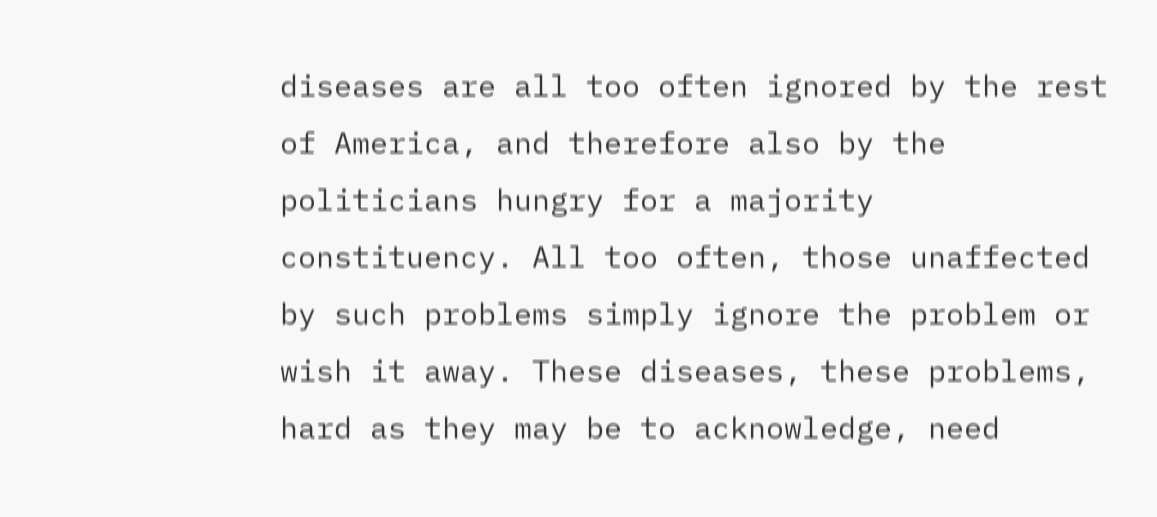diseases are all too often ignored by the rest of America, and therefore also by the politicians hungry for a majority constituency. All too often, those unaffected by such problems simply ignore the problem or wish it away. These diseases, these problems, hard as they may be to acknowledge, need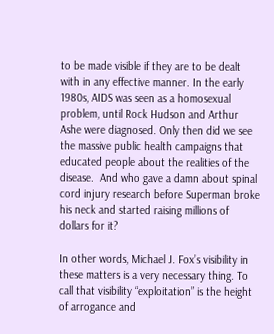to be made visible if they are to be dealt with in any effective manner. In the early 1980s, AIDS was seen as a homosexual problem, until Rock Hudson and Arthur Ashe were diagnosed. Only then did we see the massive public health campaigns that educated people about the realities of the disease.  And who gave a damn about spinal cord injury research before Superman broke his neck and started raising millions of dollars for it?

In other words, Michael J. Fox’s visibility in these matters is a very necessary thing. To call that visibility “exploitation” is the height of arrogance and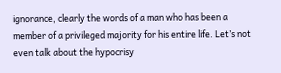ignorance, clearly the words of a man who has been a member of a privileged majority for his entire life. Let’s not even talk about the hypocrisy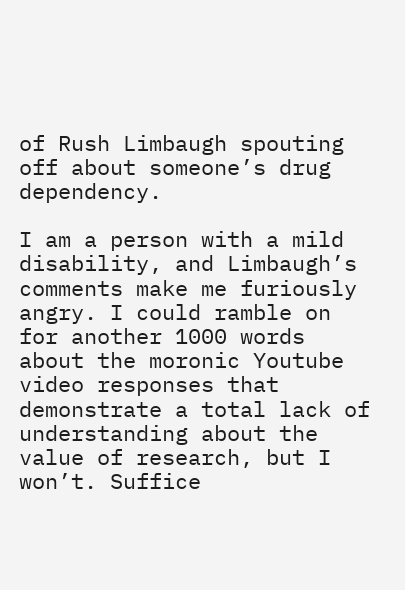of Rush Limbaugh spouting off about someone’s drug dependency.

I am a person with a mild disability, and Limbaugh’s comments make me furiously angry. I could ramble on for another 1000 words about the moronic Youtube video responses that demonstrate a total lack of understanding about the value of research, but I won’t. Suffice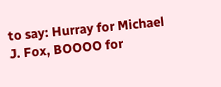to say: Hurray for Michael J. Fox, BOOOO for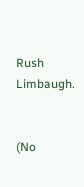Rush Limbaugh.


(No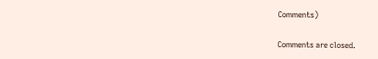Comments)

Comments are closed.